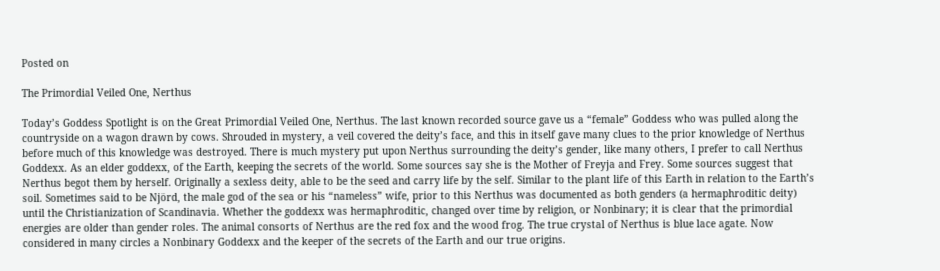Posted on

The Primordial Veiled One, Nerthus

Today’s Goddess Spotlight is on the Great Primordial Veiled One, Nerthus. The last known recorded source gave us a “female” Goddess who was pulled along the countryside on a wagon drawn by cows. Shrouded in mystery, a veil covered the deity’s face, and this in itself gave many clues to the prior knowledge of Nerthus before much of this knowledge was destroyed. There is much mystery put upon Nerthus surrounding the deity’s gender, like many others, I prefer to call Nerthus Goddexx. As an elder goddexx, of the Earth, keeping the secrets of the world. Some sources say she is the Mother of Freyja and Frey. Some sources suggest that Nerthus begot them by herself. Originally a sexless deity, able to be the seed and carry life by the self. Similar to the plant life of this Earth in relation to the Earth’s soil. Sometimes said to be Njörd, the male god of the sea or his “nameless” wife, prior to this Nerthus was documented as both genders (a hermaphroditic deity) until the Christianization of Scandinavia. Whether the goddexx was hermaphroditic, changed over time by religion, or Nonbinary; it is clear that the primordial energies are older than gender roles. The animal consorts of Nerthus are the red fox and the wood frog. The true crystal of Nerthus is blue lace agate. Now considered in many circles a Nonbinary Goddexx and the keeper of the secrets of the Earth and our true origins.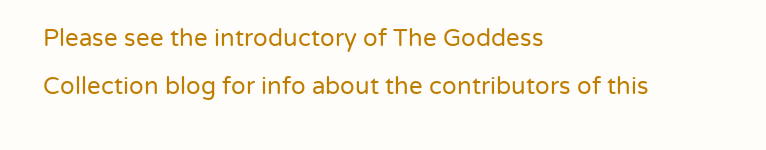Please see the introductory of The Goddess Collection blog for info about the contributors of this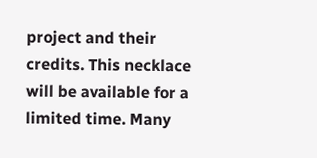project and their credits. This necklace will be available for a limited time. Many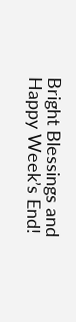Bright Blessings and Happy Week’s End!